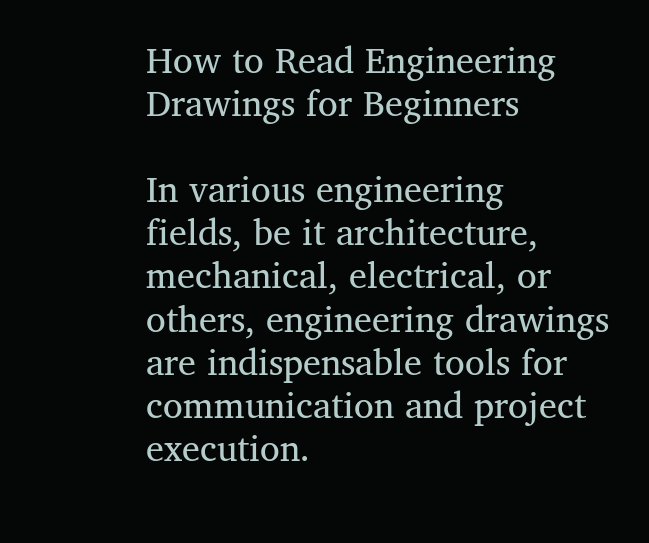How to Read Engineering Drawings for Beginners

In various engineering fields, be it architecture, mechanical, electrical, or others, engineering drawings are indispensable tools for communication and project execution.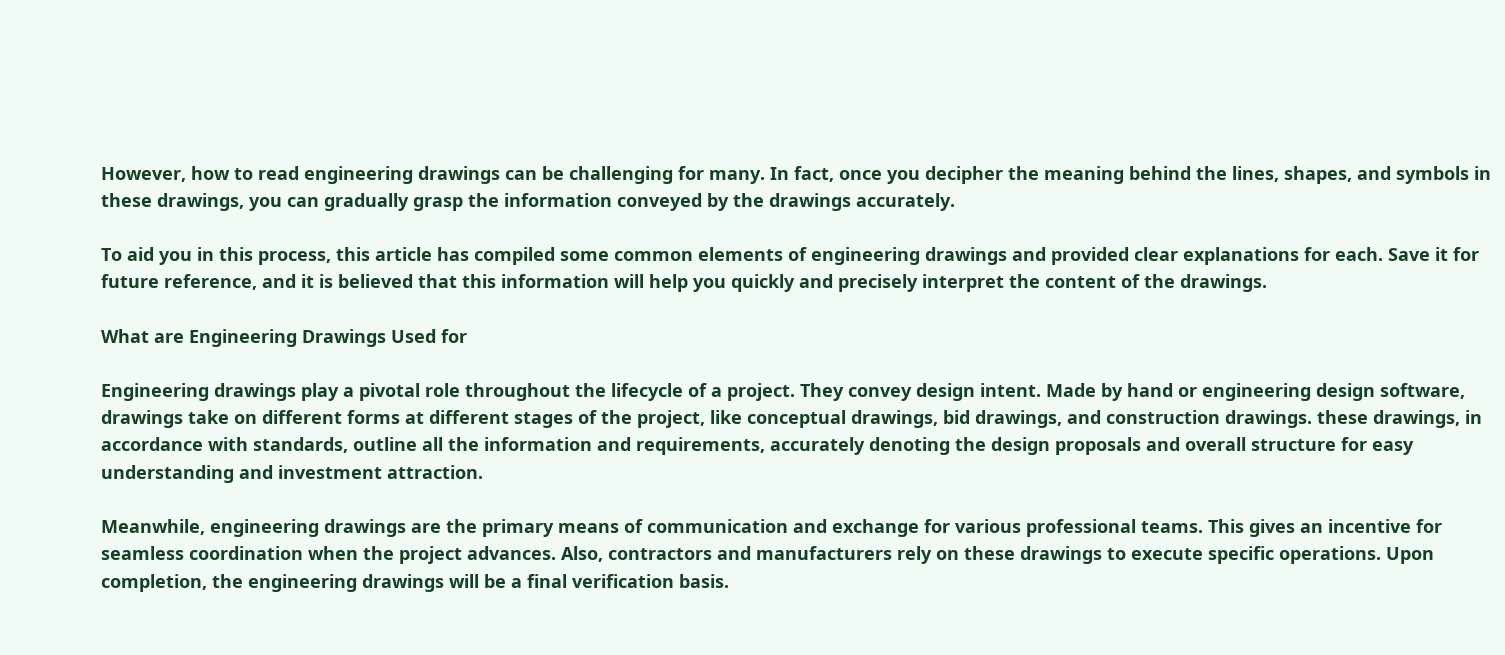However, how to read engineering drawings can be challenging for many. In fact, once you decipher the meaning behind the lines, shapes, and symbols in these drawings, you can gradually grasp the information conveyed by the drawings accurately.

To aid you in this process, this article has compiled some common elements of engineering drawings and provided clear explanations for each. Save it for future reference, and it is believed that this information will help you quickly and precisely interpret the content of the drawings.

What are Engineering Drawings Used for

Engineering drawings play a pivotal role throughout the lifecycle of a project. They convey design intent. Made by hand or engineering design software, drawings take on different forms at different stages of the project, like conceptual drawings, bid drawings, and construction drawings. these drawings, in accordance with standards, outline all the information and requirements, accurately denoting the design proposals and overall structure for easy understanding and investment attraction.

Meanwhile, engineering drawings are the primary means of communication and exchange for various professional teams. This gives an incentive for seamless coordination when the project advances. Also, contractors and manufacturers rely on these drawings to execute specific operations. Upon completion, the engineering drawings will be a final verification basis.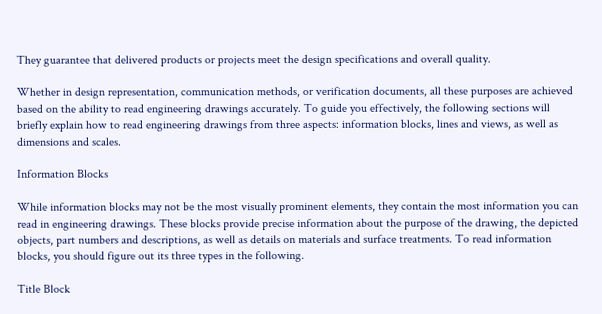They guarantee that delivered products or projects meet the design specifications and overall quality.

Whether in design representation, communication methods, or verification documents, all these purposes are achieved based on the ability to read engineering drawings accurately. To guide you effectively, the following sections will briefly explain how to read engineering drawings from three aspects: information blocks, lines and views, as well as dimensions and scales.

Information Blocks

While information blocks may not be the most visually prominent elements, they contain the most information you can read in engineering drawings. These blocks provide precise information about the purpose of the drawing, the depicted objects, part numbers and descriptions, as well as details on materials and surface treatments. To read information blocks, you should figure out its three types in the following.

Title Block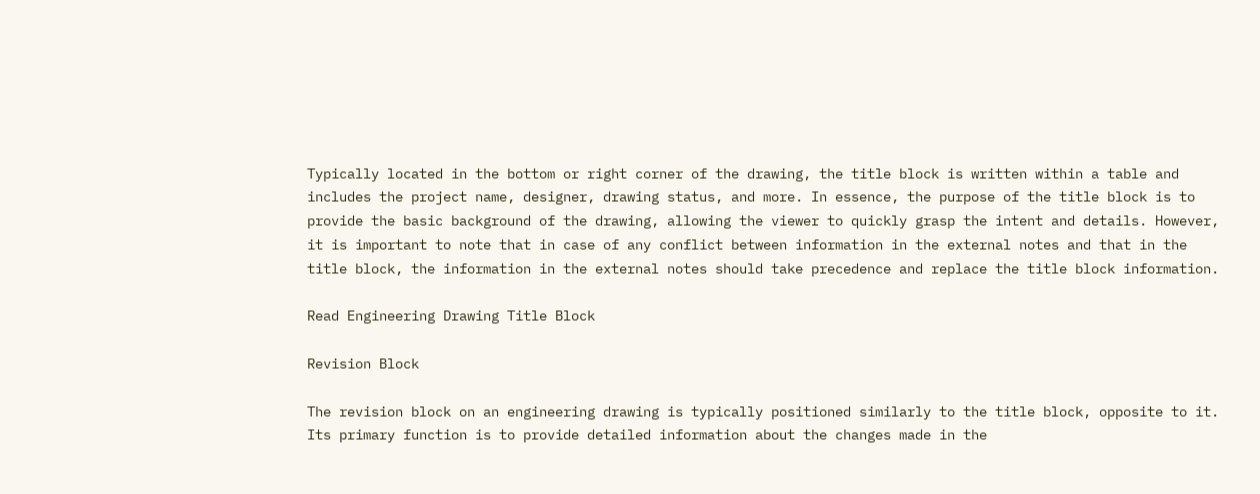Typically located in the bottom or right corner of the drawing, the title block is written within a table and includes the project name, designer, drawing status, and more. In essence, the purpose of the title block is to provide the basic background of the drawing, allowing the viewer to quickly grasp the intent and details. However, it is important to note that in case of any conflict between information in the external notes and that in the title block, the information in the external notes should take precedence and replace the title block information.

Read Engineering Drawing Title Block

Revision Block

The revision block on an engineering drawing is typically positioned similarly to the title block, opposite to it. Its primary function is to provide detailed information about the changes made in the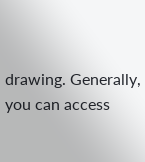drawing. Generally, you can access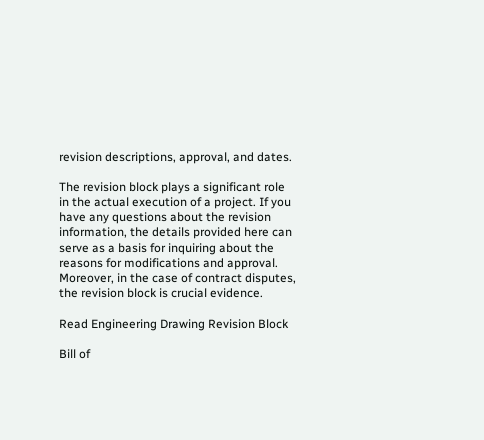revision descriptions, approval, and dates.

The revision block plays a significant role in the actual execution of a project. If you have any questions about the revision information, the details provided here can serve as a basis for inquiring about the reasons for modifications and approval. Moreover, in the case of contract disputes, the revision block is crucial evidence.

Read Engineering Drawing Revision Block

Bill of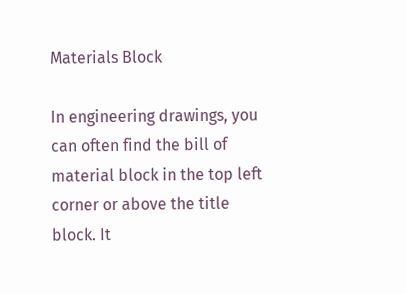Materials Block

In engineering drawings, you can often find the bill of material block in the top left corner or above the title block. It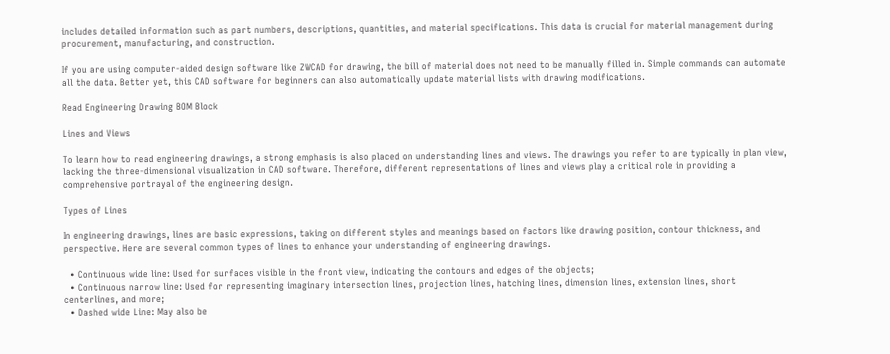includes detailed information such as part numbers, descriptions, quantities, and material specifications. This data is crucial for material management during procurement, manufacturing, and construction.

If you are using computer-aided design software like ZWCAD for drawing, the bill of material does not need to be manually filled in. Simple commands can automate all the data. Better yet, this CAD software for beginners can also automatically update material lists with drawing modifications.

Read Engineering Drawing BOM Block

Lines and Views

To learn how to read engineering drawings, a strong emphasis is also placed on understanding lines and views. The drawings you refer to are typically in plan view, lacking the three-dimensional visualization in CAD software. Therefore, different representations of lines and views play a critical role in providing a comprehensive portrayal of the engineering design.

Types of Lines

In engineering drawings, lines are basic expressions, taking on different styles and meanings based on factors like drawing position, contour thickness, and perspective. Here are several common types of lines to enhance your understanding of engineering drawings.

  • Continuous wide line: Used for surfaces visible in the front view, indicating the contours and edges of the objects;
  • Continuous narrow line: Used for representing imaginary intersection lines, projection lines, hatching lines, dimension lines, extension lines, short centerlines, and more;
  • Dashed wide Line: May also be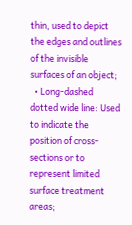thin, used to depict the edges and outlines of the invisible surfaces of an object;
  • Long-dashed dotted wide line: Used to indicate the position of cross-sections or to represent limited surface treatment areas;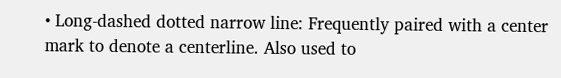• Long-dashed dotted narrow line: Frequently paired with a center mark to denote a centerline. Also used to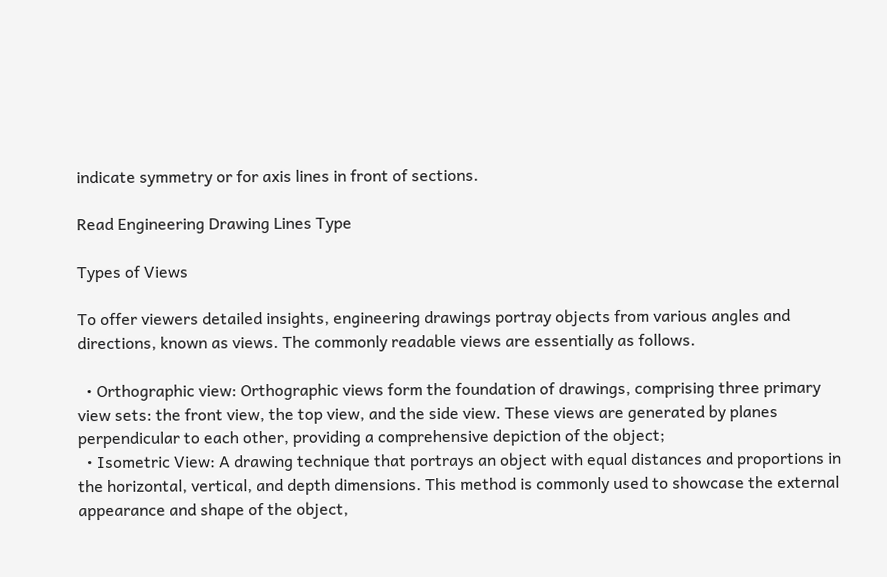indicate symmetry or for axis lines in front of sections.

Read Engineering Drawing Lines Type

Types of Views

To offer viewers detailed insights, engineering drawings portray objects from various angles and directions, known as views. The commonly readable views are essentially as follows.

  • Orthographic view: Orthographic views form the foundation of drawings, comprising three primary view sets: the front view, the top view, and the side view. These views are generated by planes perpendicular to each other, providing a comprehensive depiction of the object;
  • Isometric View: A drawing technique that portrays an object with equal distances and proportions in the horizontal, vertical, and depth dimensions. This method is commonly used to showcase the external appearance and shape of the object,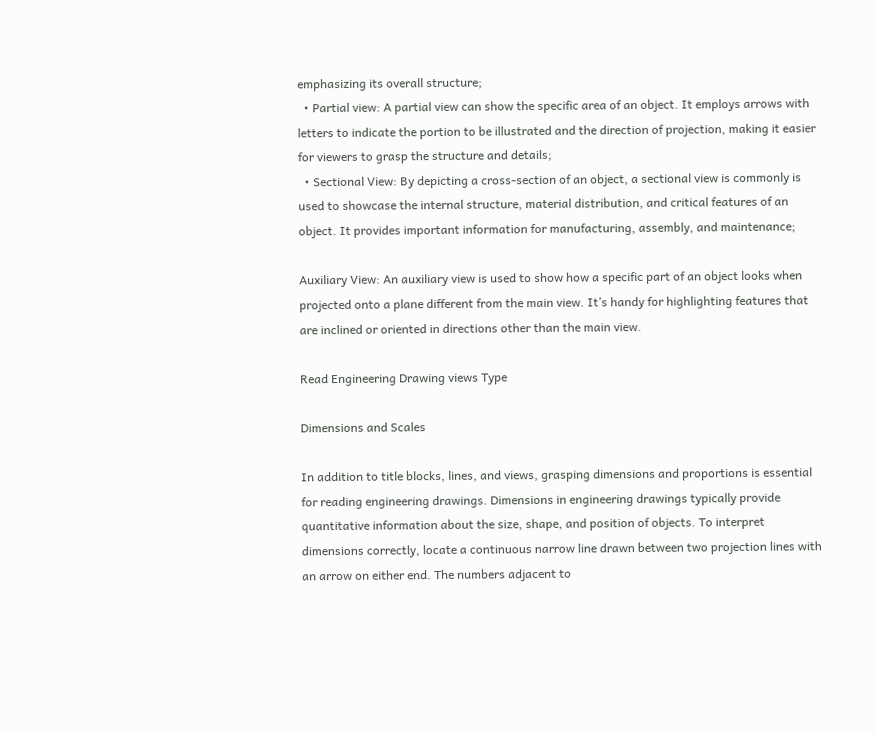emphasizing its overall structure;
  • Partial view: A partial view can show the specific area of an object. It employs arrows with letters to indicate the portion to be illustrated and the direction of projection, making it easier for viewers to grasp the structure and details;
  • Sectional View: By depicting a cross-section of an object, a sectional view is commonly is used to showcase the internal structure, material distribution, and critical features of an object. It provides important information for manufacturing, assembly, and maintenance;

Auxiliary View: An auxiliary view is used to show how a specific part of an object looks when projected onto a plane different from the main view. It’s handy for highlighting features that are inclined or oriented in directions other than the main view.

Read Engineering Drawing views Type

Dimensions and Scales

In addition to title blocks, lines, and views, grasping dimensions and proportions is essential for reading engineering drawings. Dimensions in engineering drawings typically provide quantitative information about the size, shape, and position of objects. To interpret dimensions correctly, locate a continuous narrow line drawn between two projection lines with an arrow on either end. The numbers adjacent to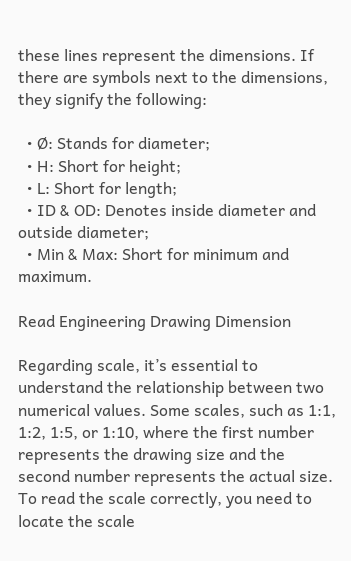these lines represent the dimensions. If there are symbols next to the dimensions, they signify the following:

  • Ø: Stands for diameter;
  • H: Short for height;
  • L: Short for length;
  • ID & OD: Denotes inside diameter and outside diameter;
  • Min & Max: Short for minimum and maximum.

Read Engineering Drawing Dimension

Regarding scale, it’s essential to understand the relationship between two numerical values. Some scales, such as 1:1, 1:2, 1:5, or 1:10, where the first number represents the drawing size and the second number represents the actual size. To read the scale correctly, you need to locate the scale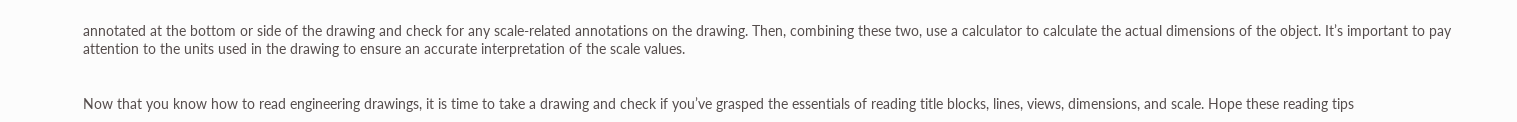annotated at the bottom or side of the drawing and check for any scale-related annotations on the drawing. Then, combining these two, use a calculator to calculate the actual dimensions of the object. It’s important to pay attention to the units used in the drawing to ensure an accurate interpretation of the scale values.


Now that you know how to read engineering drawings, it is time to take a drawing and check if you’ve grasped the essentials of reading title blocks, lines, views, dimensions, and scale. Hope these reading tips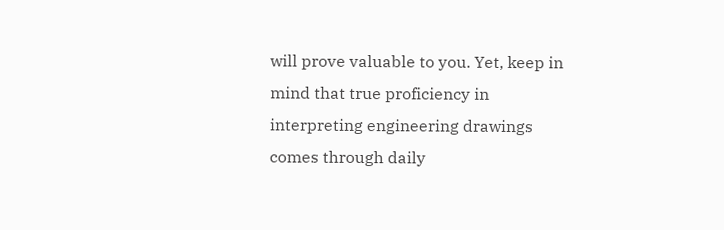will prove valuable to you. Yet, keep in mind that true proficiency in interpreting engineering drawings comes through daily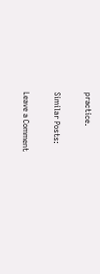practice.

Similar Posts:

Leave a Comment